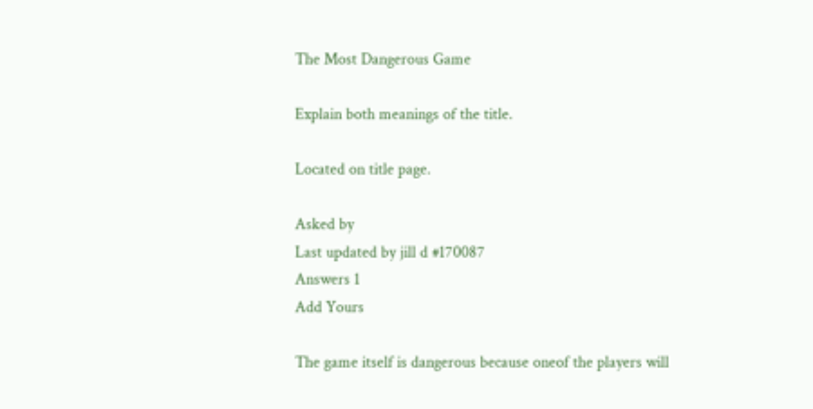The Most Dangerous Game

Explain both meanings of the title.

Located on title page.

Asked by
Last updated by jill d #170087
Answers 1
Add Yours

The game itself is dangerous because oneof the players will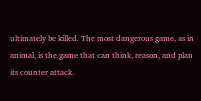ultimately be killed. The most dangerous game, as in animal, is the game that can think, reason, and plan its counter attack.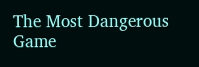The Most Dangerous Game